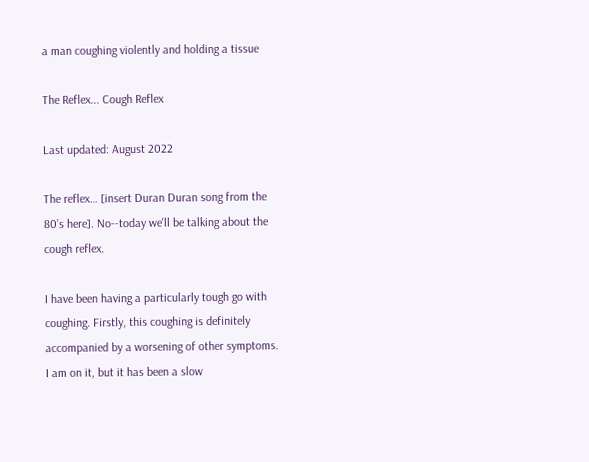a man coughing violently and holding a tissue

The Reflex... Cough Reflex

Last updated: August 2022

The reflex… [insert Duran Duran song from the 80’s here]. No--today we'll be talking about the cough reflex.

I have been having a particularly tough go with coughing. Firstly, this coughing is definitely accompanied by a worsening of other symptoms. I am on it, but it has been a slow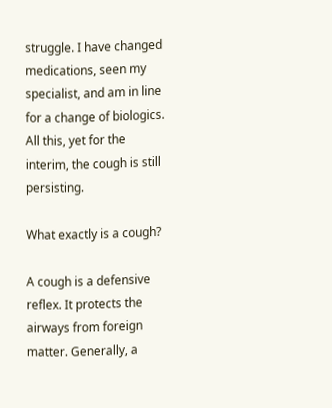struggle. I have changed medications, seen my specialist, and am in line for a change of biologics. All this, yet for the interim, the cough is still persisting.

What exactly is a cough?

A cough is a defensive reflex. It protects the airways from foreign matter. Generally, a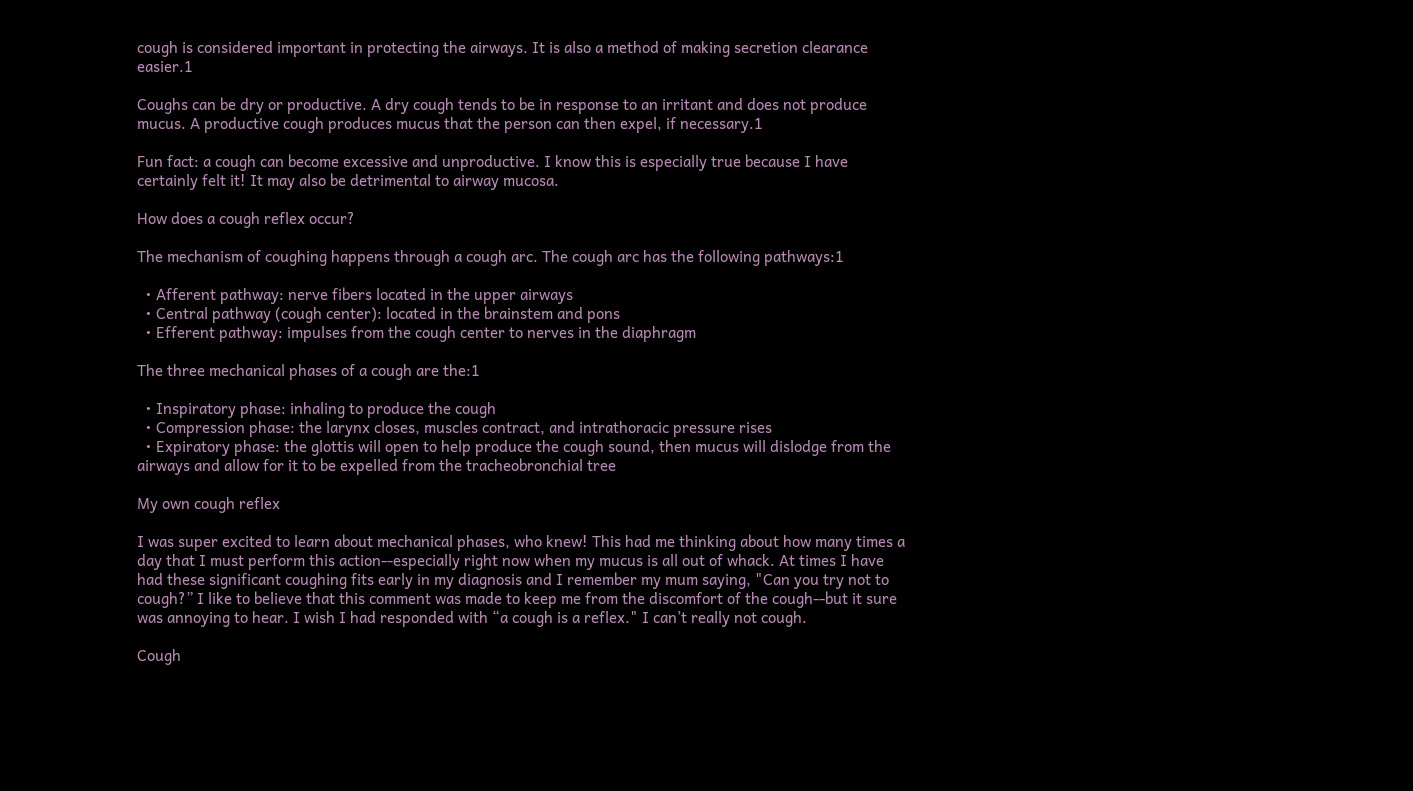cough is considered important in protecting the airways. It is also a method of making secretion clearance easier.1

Coughs can be dry or productive. A dry cough tends to be in response to an irritant and does not produce mucus. A productive cough produces mucus that the person can then expel, if necessary.1

Fun fact: a cough can become excessive and unproductive. I know this is especially true because I have certainly felt it! It may also be detrimental to airway mucosa.

How does a cough reflex occur?

The mechanism of coughing happens through a cough arc. The cough arc has the following pathways:1

  • Afferent pathway: nerve fibers located in the upper airways
  • Central pathway (cough center): located in the brainstem and pons
  • Efferent pathway: impulses from the cough center to nerves in the diaphragm

The three mechanical phases of a cough are the:1

  • Inspiratory phase: inhaling to produce the cough
  • Compression phase: the larynx closes, muscles contract, and intrathoracic pressure rises
  • Expiratory phase: the glottis will open to help produce the cough sound, then mucus will dislodge from the airways and allow for it to be expelled from the tracheobronchial tree

My own cough reflex

I was super excited to learn about mechanical phases, who knew! This had me thinking about how many times a day that I must perform this action--especially right now when my mucus is all out of whack. At times I have had these significant coughing fits early in my diagnosis and I remember my mum saying, "Can you try not to cough?” I like to believe that this comment was made to keep me from the discomfort of the cough--but it sure was annoying to hear. I wish I had responded with “a cough is a reflex." I can’t really not cough.

Cough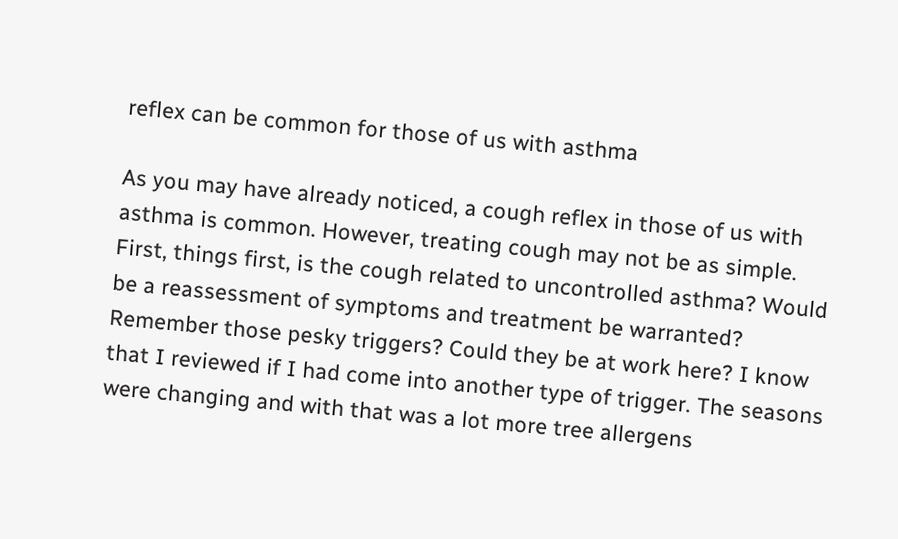reflex can be common for those of us with asthma

As you may have already noticed, a cough reflex in those of us with asthma is common. However, treating cough may not be as simple. First, things first, is the cough related to uncontrolled asthma? Would be a reassessment of symptoms and treatment be warranted? Remember those pesky triggers? Could they be at work here? I know that I reviewed if I had come into another type of trigger. The seasons were changing and with that was a lot more tree allergens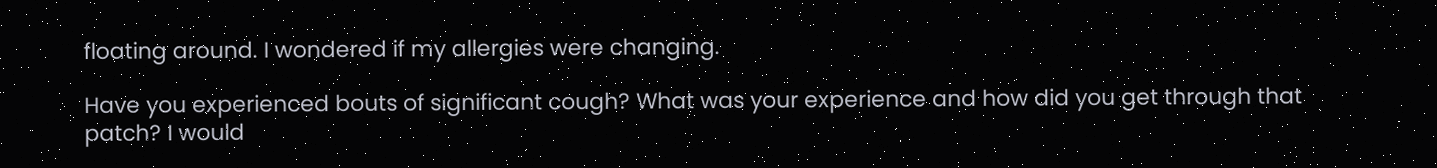floating around. I wondered if my allergies were changing.

Have you experienced bouts of significant cough? What was your experience and how did you get through that patch? I would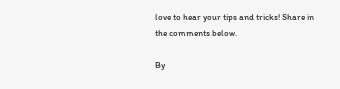love to hear your tips and tricks! Share in the comments below.

By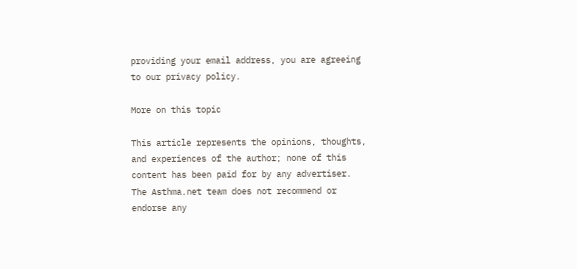providing your email address, you are agreeing to our privacy policy.

More on this topic

This article represents the opinions, thoughts, and experiences of the author; none of this content has been paid for by any advertiser. The Asthma.net team does not recommend or endorse any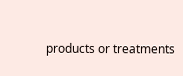products or treatments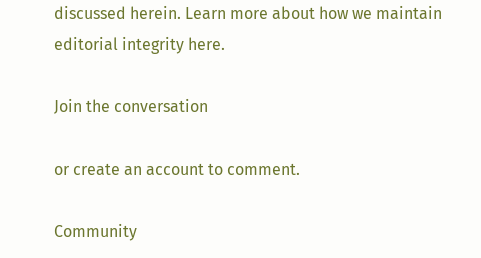discussed herein. Learn more about how we maintain editorial integrity here.

Join the conversation

or create an account to comment.

Community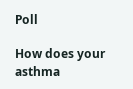Poll

How does your asthma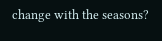change with the seasons?